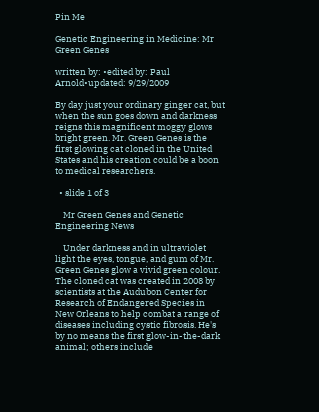Pin Me

Genetic Engineering in Medicine: Mr Green Genes

written by: •edited by: Paul Arnold•updated: 9/29/2009

By day just your ordinary ginger cat, but when the sun goes down and darkness reigns this magnificent moggy glows bright green. Mr. Green Genes is the first glowing cat cloned in the United States and his creation could be a boon to medical researchers.

  • slide 1 of 3

    Mr Green Genes and Genetic Engineering News

    Under darkness and in ultraviolet light the eyes, tongue, and gum of Mr. Green Genes glow a vivid green colour. The cloned cat was created in 2008 by scientists at the Audubon Center for Research of Endangered Species in New Orleans to help combat a range of diseases including cystic fibrosis. He's by no means the first glow-in-the-dark animal; others include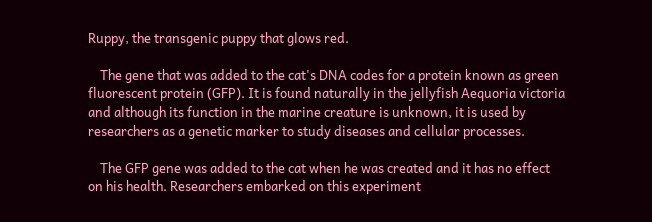Ruppy, the transgenic puppy that glows red.

    The gene that was added to the cat's DNA codes for a protein known as green fluorescent protein (GFP). It is found naturally in the jellyfish Aequoria victoria and although its function in the marine creature is unknown, it is used by researchers as a genetic marker to study diseases and cellular processes.

    The GFP gene was added to the cat when he was created and it has no effect on his health. Researchers embarked on this experiment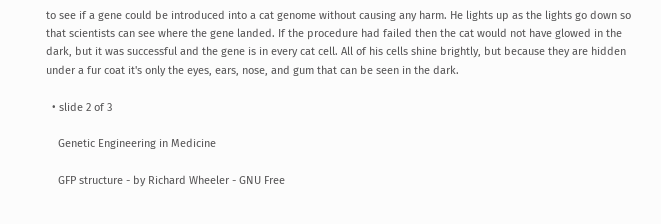to see if a gene could be introduced into a cat genome without causing any harm. He lights up as the lights go down so that scientists can see where the gene landed. If the procedure had failed then the cat would not have glowed in the dark, but it was successful and the gene is in every cat cell. All of his cells shine brightly, but because they are hidden under a fur coat it's only the eyes, ears, nose, and gum that can be seen in the dark.

  • slide 2 of 3

    Genetic Engineering in Medicine

    GFP structure - by Richard Wheeler - GNU Free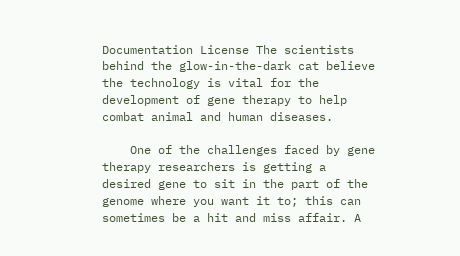Documentation License The scientists behind the glow-in-the-dark cat believe the technology is vital for the development of gene therapy to help combat animal and human diseases.

    One of the challenges faced by gene therapy researchers is getting a desired gene to sit in the part of the genome where you want it to; this can sometimes be a hit and miss affair. A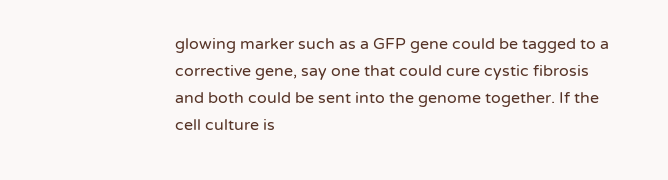glowing marker such as a GFP gene could be tagged to a corrective gene, say one that could cure cystic fibrosis and both could be sent into the genome together. If the cell culture is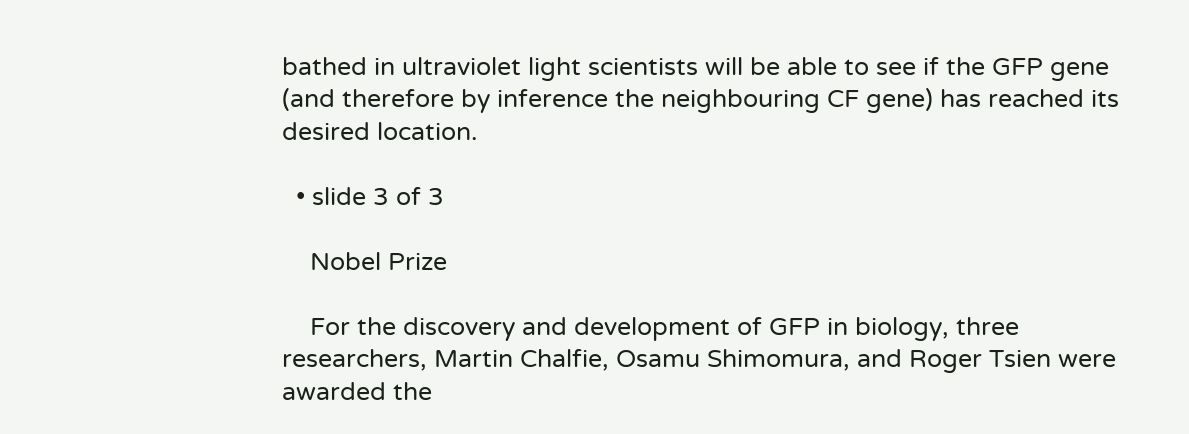bathed in ultraviolet light scientists will be able to see if the GFP gene (and therefore by inference the neighbouring CF gene) has reached its desired location.

  • slide 3 of 3

    Nobel Prize

    For the discovery and development of GFP in biology, three researchers, Martin Chalfie, Osamu Shimomura, and Roger Tsien were awarded the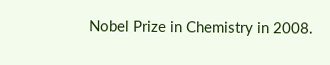Nobel Prize in Chemistry in 2008.